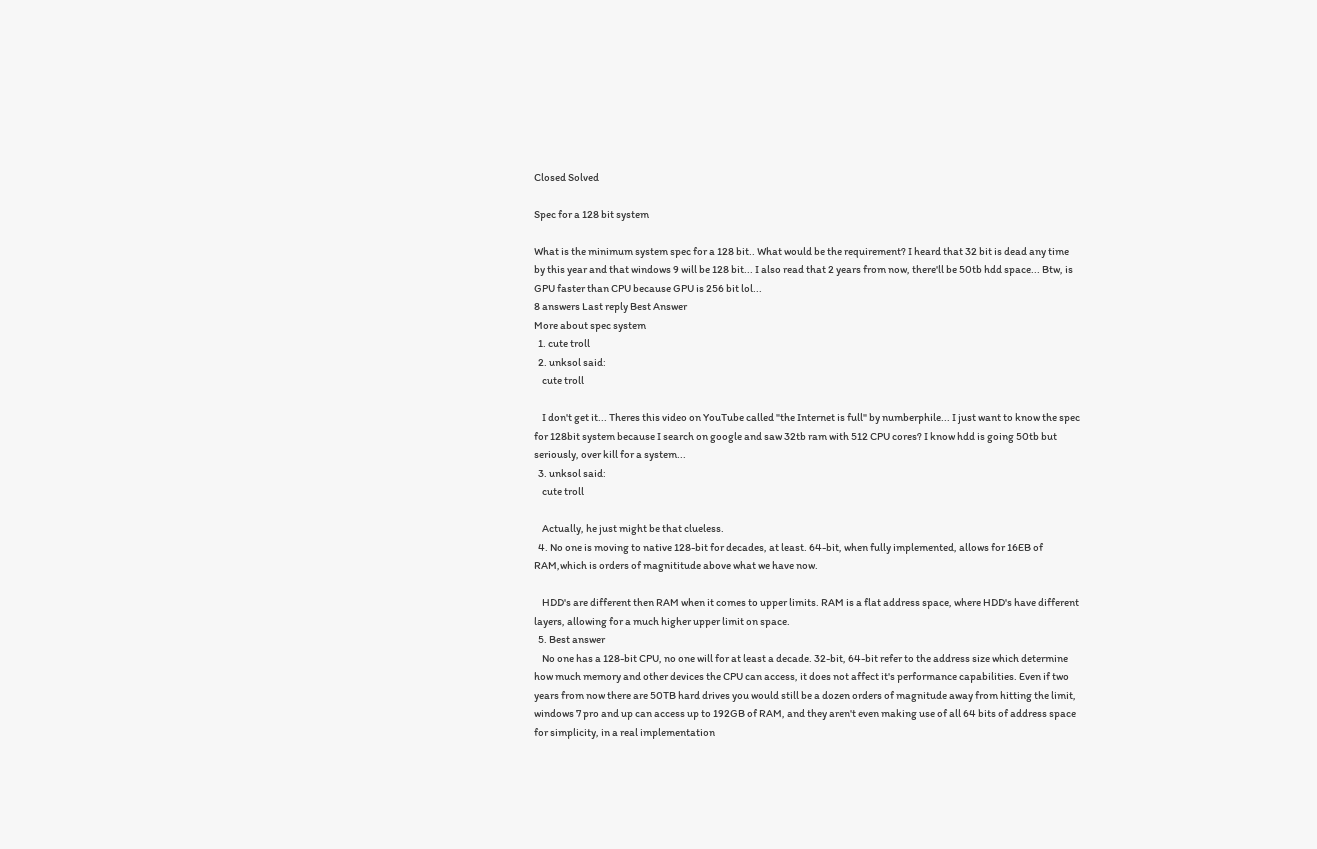Closed Solved

Spec for a 128 bit system

What is the minimum system spec for a 128 bit.. What would be the requirement? I heard that 32 bit is dead any time by this year and that windows 9 will be 128 bit... I also read that 2 years from now, there'll be 50tb hdd space... Btw, is GPU faster than CPU because GPU is 256 bit lol...
8 answers Last reply Best Answer
More about spec system
  1. cute troll
  2. unksol said:
    cute troll

    I don't get it... Theres this video on YouTube called "the Internet is full" by numberphile... I just want to know the spec for 128bit system because I search on google and saw 32tb ram with 512 CPU cores? I know hdd is going 50tb but seriously, over kill for a system...
  3. unksol said:
    cute troll

    Actually, he just might be that clueless.
  4. No one is moving to native 128-bit for decades, at least. 64-bit, when fully implemented, allows for 16EB of RAM,which is orders of magnititude above what we have now.

    HDD's are different then RAM when it comes to upper limits. RAM is a flat address space, where HDD's have different layers, allowing for a much higher upper limit on space.
  5. Best answer
    No one has a 128-bit CPU, no one will for at least a decade. 32-bit, 64-bit refer to the address size which determine how much memory and other devices the CPU can access, it does not affect it's performance capabilities. Even if two years from now there are 50TB hard drives you would still be a dozen orders of magnitude away from hitting the limit, windows 7 pro and up can access up to 192GB of RAM, and they aren't even making use of all 64 bits of address space for simplicity, in a real implementation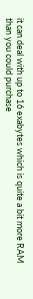it can deal with up to 16 exabytes which is quite a bit more RAM than you could purchase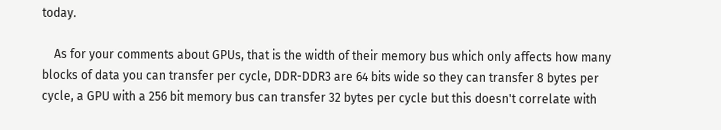today.

    As for your comments about GPUs, that is the width of their memory bus which only affects how many blocks of data you can transfer per cycle, DDR-DDR3 are 64 bits wide so they can transfer 8 bytes per cycle, a GPU with a 256 bit memory bus can transfer 32 bytes per cycle but this doesn't correlate with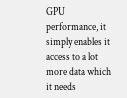GPU performance, it simply enables it access to a lot more data which it needs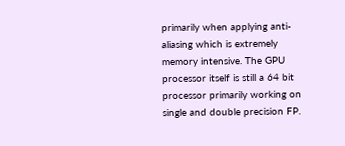primarily when applying anti-aliasing which is extremely memory intensive. The GPU processor itself is still a 64 bit processor primarily working on single and double precision FP.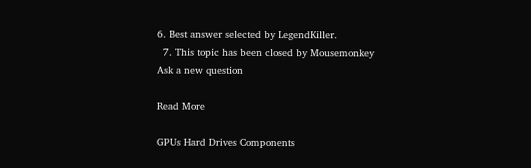6. Best answer selected by LegendKiller.
  7. This topic has been closed by Mousemonkey
Ask a new question

Read More

GPUs Hard Drives Components